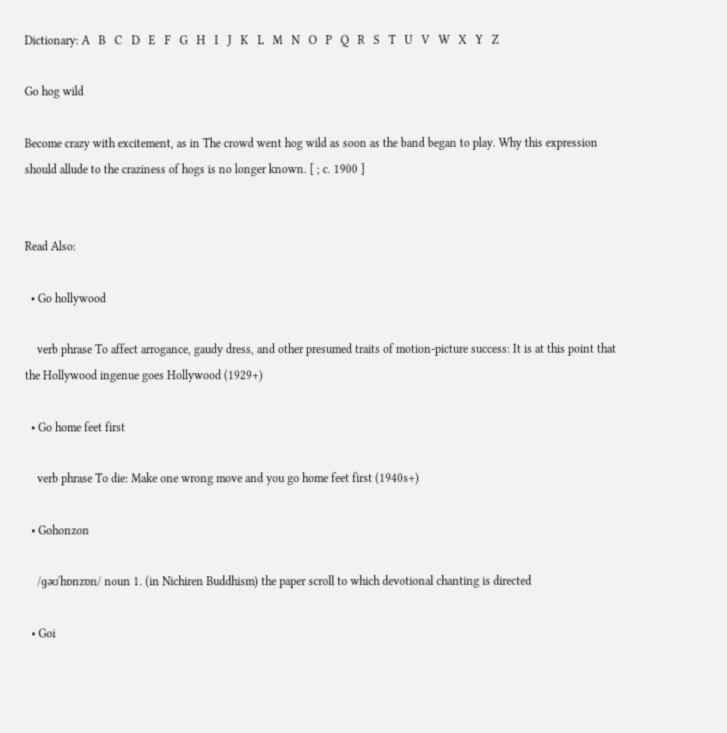Dictionary: A   B   C   D   E   F   G   H   I   J   K   L   M   N   O   P   Q   R   S   T   U   V   W   X   Y   Z

Go hog wild

Become crazy with excitement, as in The crowd went hog wild as soon as the band began to play. Why this expression should allude to the craziness of hogs is no longer known. [ ; c. 1900 ]


Read Also:

  • Go hollywood

    verb phrase To affect arrogance, gaudy dress, and other presumed traits of motion-picture success: It is at this point that the Hollywood ingenue goes Hollywood (1929+)

  • Go home feet first

    verb phrase To die: Make one wrong move and you go home feet first (1940s+)

  • Gohonzon

    /ɡəʊˈhɒnzɒn/ noun 1. (in Nichiren Buddhism) the paper scroll to which devotional chanting is directed

  • Goi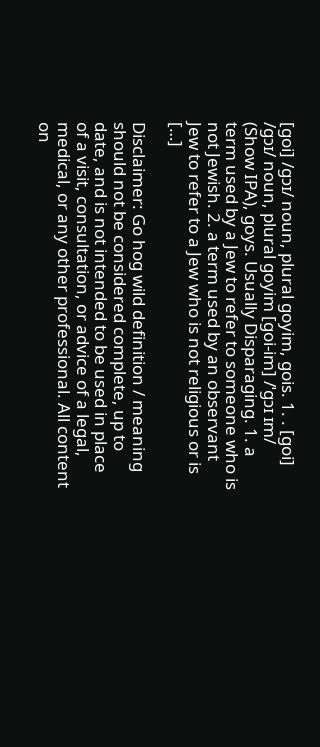[goi] /gɔɪ/ noun, plural goyim, gois. 1. . [goi] /gɔɪ/ noun, plural goyim [goi-im] /ˈgɔɪ ɪm/ (Show IPA), goys. Usually Disparaging. 1. a term used by a Jew to refer to someone who is not Jewish. 2. a term used by an observant Jew to refer to a Jew who is not religious or is […]

Disclaimer: Go hog wild definition / meaning should not be considered complete, up to date, and is not intended to be used in place of a visit, consultation, or advice of a legal, medical, or any other professional. All content on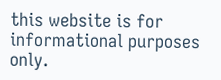this website is for informational purposes only.